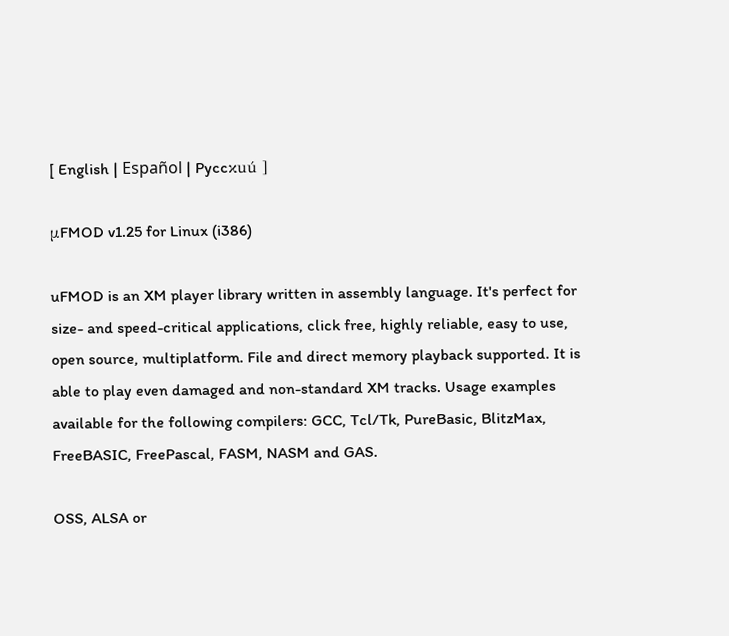[ English | Español | Pyccκuú ]

μFMOD v1.25 for Linux (i386)

uFMOD is an XM player library written in assembly language. It's perfect for size- and speed-critical applications, click free, highly reliable, easy to use, open source, multiplatform. File and direct memory playback supported. It is able to play even damaged and non-standard XM tracks. Usage examples available for the following compilers: GCC, Tcl/Tk, PureBasic, BlitzMax, FreeBASIC, FreePascal, FASM, NASM and GAS.

OSS, ALSA or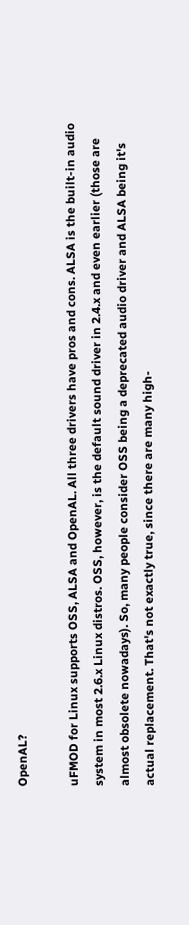OpenAL?

uFMOD for Linux supports OSS, ALSA and OpenAL. All three drivers have pros and cons. ALSA is the built-in audio system in most 2.6.x Linux distros. OSS, however, is the default sound driver in 2.4.x and even earlier (those are almost obsolete nowadays). So, many people consider OSS being a deprecated audio driver and ALSA being it's actual replacement. That's not exactly true, since there are many high-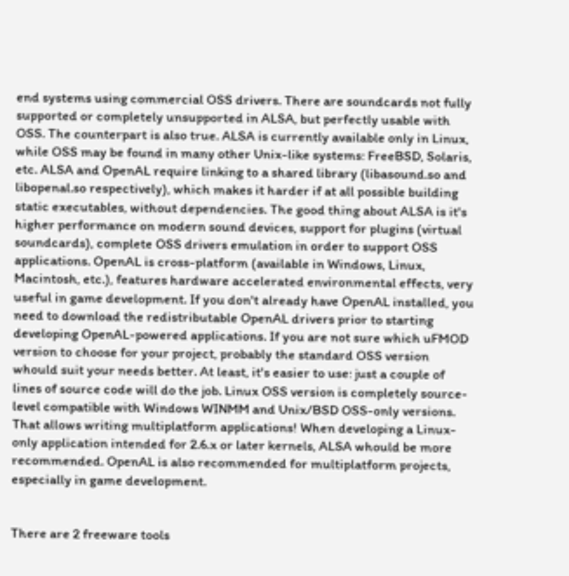end systems using commercial OSS drivers. There are soundcards not fully supported or completely unsupported in ALSA, but perfectly usable with OSS. The counterpart is also true. ALSA is currently available only in Linux, while OSS may be found in many other Unix-like systems: FreeBSD, Solaris, etc. ALSA and OpenAL require linking to a shared library (libasound.so and libopenal.so respectively), which makes it harder if at all possible building static executables, without dependencies. The good thing about ALSA is it's higher performance on modern sound devices, support for plugins (virtual soundcards), complete OSS drivers emulation in order to support OSS applications. OpenAL is cross-platform (available in Windows, Linux, Macintosh, etc.), features hardware accelerated environmental effects, very useful in game development. If you don't already have OpenAL installed, you need to download the redistributable OpenAL drivers prior to starting developing OpenAL-powered applications. If you are not sure which uFMOD version to choose for your project, probably the standard OSS version whould suit your needs better. At least, it's easier to use: just a couple of lines of source code will do the job. Linux OSS version is completely source-level compatible with Windows WINMM and Unix/BSD OSS-only versions. That allows writing multiplatform applications! When developing a Linux-only application intended for 2.6.x or later kernels, ALSA whould be more recommended. OpenAL is also recommended for multiplatform projects, especially in game development.


There are 2 freeware tools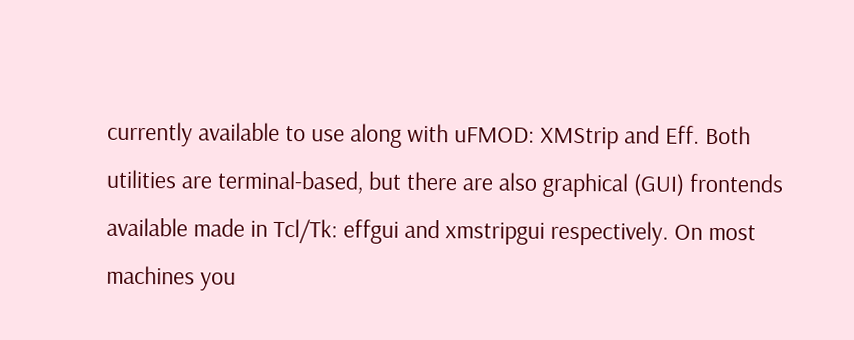currently available to use along with uFMOD: XMStrip and Eff. Both utilities are terminal-based, but there are also graphical (GUI) frontends available made in Tcl/Tk: effgui and xmstripgui respectively. On most machines you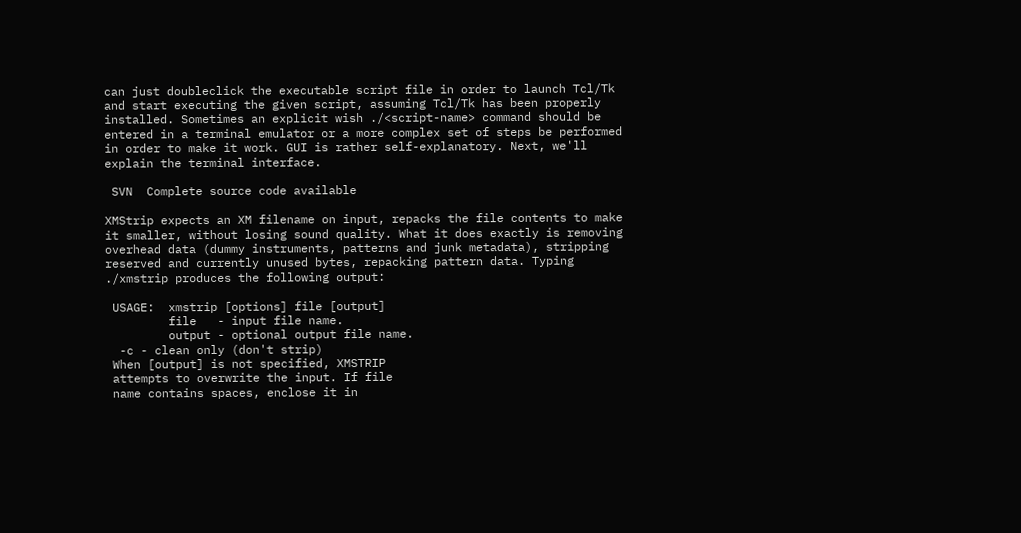can just doubleclick the executable script file in order to launch Tcl/Tk and start executing the given script, assuming Tcl/Tk has been properly installed. Sometimes an explicit wish ./<script-name> command should be entered in a terminal emulator or a more complex set of steps be performed in order to make it work. GUI is rather self-explanatory. Next, we'll explain the terminal interface.

 SVN  Complete source code available

XMStrip expects an XM filename on input, repacks the file contents to make it smaller, without losing sound quality. What it does exactly is removing overhead data (dummy instruments, patterns and junk metadata), stripping reserved and currently unused bytes, repacking pattern data. Typing ./xmstrip produces the following output:

 USAGE:  xmstrip [options] file [output]
         file   - input file name.
         output - optional output file name.
  -c - clean only (don't strip)
 When [output] is not specified, XMSTRIP
 attempts to overwrite the input. If file
 name contains spaces, enclose it in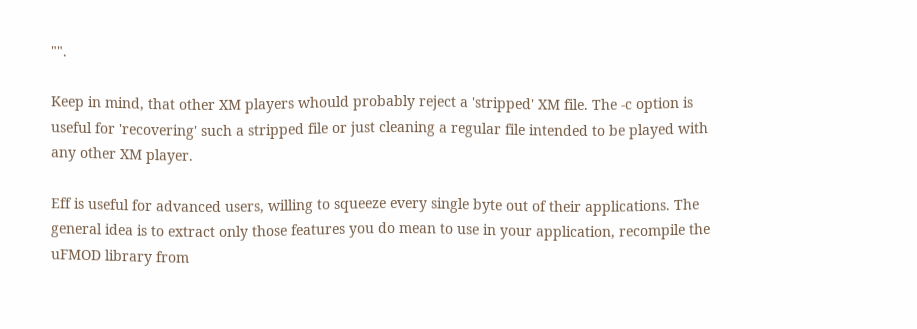"".

Keep in mind, that other XM players whould probably reject a 'stripped' XM file. The -c option is useful for 'recovering' such a stripped file or just cleaning a regular file intended to be played with any other XM player.

Eff is useful for advanced users, willing to squeeze every single byte out of their applications. The general idea is to extract only those features you do mean to use in your application, recompile the uFMOD library from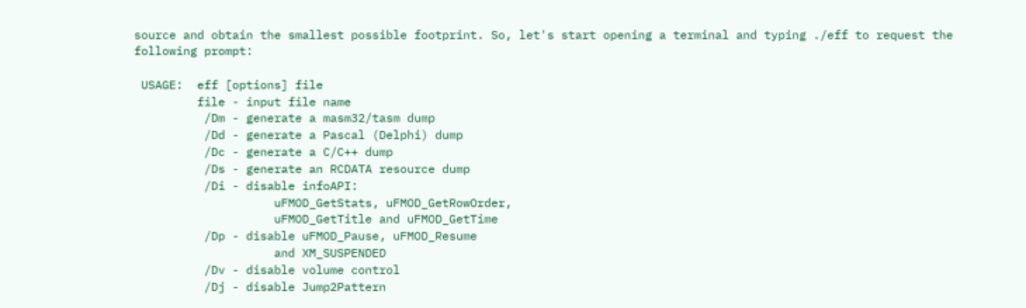source and obtain the smallest possible footprint. So, let's start opening a terminal and typing ./eff to request the following prompt:

 USAGE:  eff [options] file
         file - input file name
          /Dm - generate a masm32/tasm dump
          /Dd - generate a Pascal (Delphi) dump
          /Dc - generate a C/C++ dump
          /Ds - generate an RCDATA resource dump
          /Di - disable infoAPI:
                    uFMOD_GetStats, uFMOD_GetRowOrder,
                    uFMOD_GetTitle and uFMOD_GetTime
          /Dp - disable uFMOD_Pause, uFMOD_Resume
                    and XM_SUSPENDED
          /Dv - disable volume control
          /Dj - disable Jump2Pattern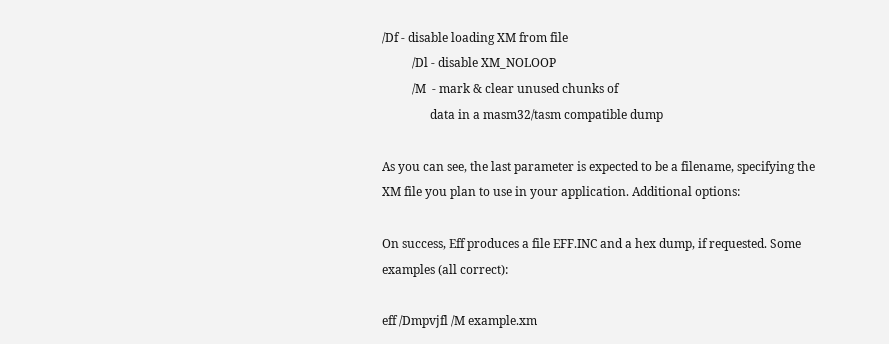/Df - disable loading XM from file
          /Dl - disable XM_NOLOOP
          /M  - mark & clear unused chunks of
                data in a masm32/tasm compatible dump

As you can see, the last parameter is expected to be a filename, specifying the XM file you plan to use in your application. Additional options:

On success, Eff produces a file EFF.INC and a hex dump, if requested. Some examples (all correct):

eff /Dmpvjfl /M example.xm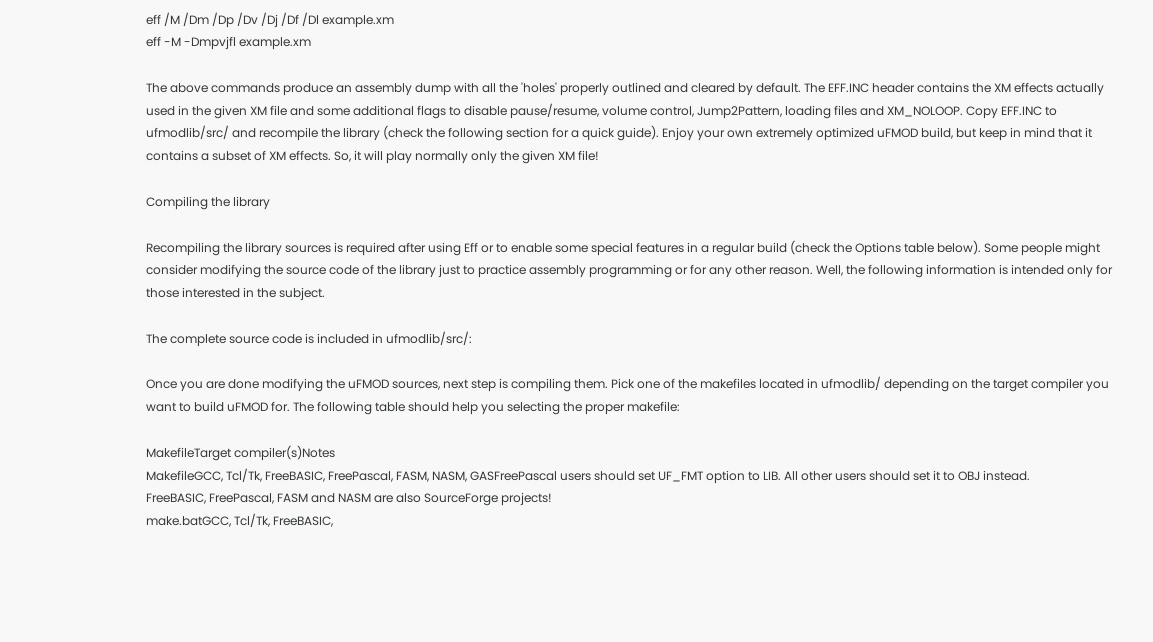eff /M /Dm /Dp /Dv /Dj /Df /Dl example.xm
eff -M -Dmpvjfl example.xm

The above commands produce an assembly dump with all the 'holes' properly outlined and cleared by default. The EFF.INC header contains the XM effects actually used in the given XM file and some additional flags to disable pause/resume, volume control, Jump2Pattern, loading files and XM_NOLOOP. Copy EFF.INC to ufmodlib/src/ and recompile the library (check the following section for a quick guide). Enjoy your own extremely optimized uFMOD build, but keep in mind that it contains a subset of XM effects. So, it will play normally only the given XM file!

Compiling the library

Recompiling the library sources is required after using Eff or to enable some special features in a regular build (check the Options table below). Some people might consider modifying the source code of the library just to practice assembly programming or for any other reason. Well, the following information is intended only for those interested in the subject.

The complete source code is included in ufmodlib/src/:

Once you are done modifying the uFMOD sources, next step is compiling them. Pick one of the makefiles located in ufmodlib/ depending on the target compiler you want to build uFMOD for. The following table should help you selecting the proper makefile:

MakefileTarget compiler(s)Notes
MakefileGCC, Tcl/Tk, FreeBASIC, FreePascal, FASM, NASM, GASFreePascal users should set UF_FMT option to LIB. All other users should set it to OBJ instead.
FreeBASIC, FreePascal, FASM and NASM are also SourceForge projects!
make.batGCC, Tcl/Tk, FreeBASIC,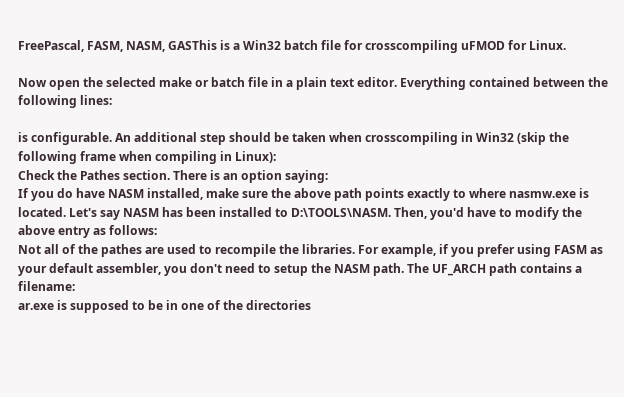FreePascal, FASM, NASM, GASThis is a Win32 batch file for crosscompiling uFMOD for Linux.

Now open the selected make or batch file in a plain text editor. Everything contained between the following lines:

is configurable. An additional step should be taken when crosscompiling in Win32 (skip the following frame when compiling in Linux):
Check the Pathes section. There is an option saying:
If you do have NASM installed, make sure the above path points exactly to where nasmw.exe is located. Let's say NASM has been installed to D:\TOOLS\NASM. Then, you'd have to modify the above entry as follows:
Not all of the pathes are used to recompile the libraries. For example, if you prefer using FASM as your default assembler, you don't need to setup the NASM path. The UF_ARCH path contains a filename:
ar.exe is supposed to be in one of the directories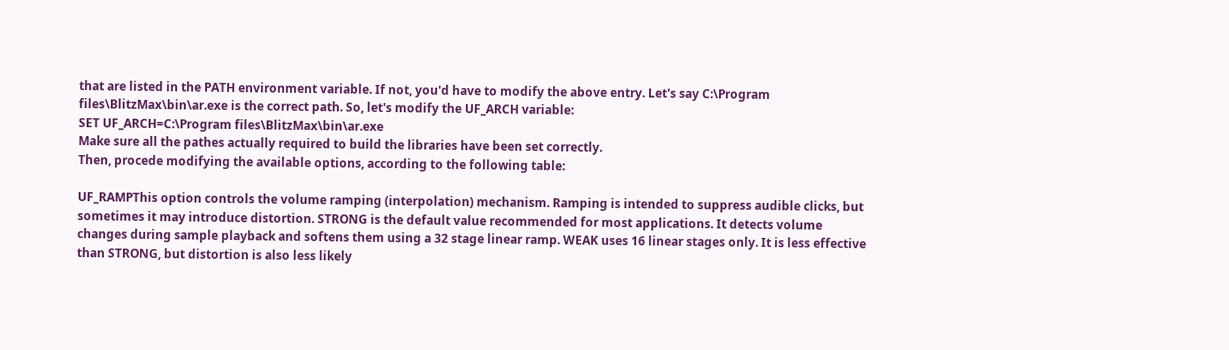that are listed in the PATH environment variable. If not, you'd have to modify the above entry. Let's say C:\Program files\BlitzMax\bin\ar.exe is the correct path. So, let's modify the UF_ARCH variable:
SET UF_ARCH=C:\Program files\BlitzMax\bin\ar.exe
Make sure all the pathes actually required to build the libraries have been set correctly.
Then, procede modifying the available options, according to the following table:

UF_RAMPThis option controls the volume ramping (interpolation) mechanism. Ramping is intended to suppress audible clicks, but sometimes it may introduce distortion. STRONG is the default value recommended for most applications. It detects volume changes during sample playback and softens them using a 32 stage linear ramp. WEAK uses 16 linear stages only. It is less effective than STRONG, but distortion is also less likely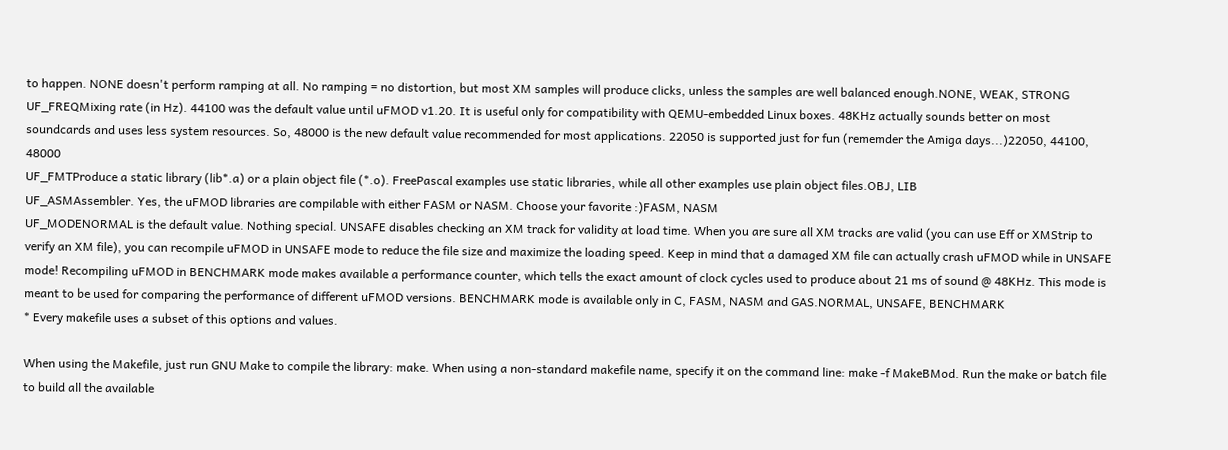to happen. NONE doesn't perform ramping at all. No ramping = no distortion, but most XM samples will produce clicks, unless the samples are well balanced enough.NONE, WEAK, STRONG
UF_FREQMixing rate (in Hz). 44100 was the default value until uFMOD v1.20. It is useful only for compatibility with QEMU-embedded Linux boxes. 48KHz actually sounds better on most soundcards and uses less system resources. So, 48000 is the new default value recommended for most applications. 22050 is supported just for fun (rememder the Amiga days...)22050, 44100, 48000
UF_FMTProduce a static library (lib*.a) or a plain object file (*.o). FreePascal examples use static libraries, while all other examples use plain object files.OBJ, LIB
UF_ASMAssembler. Yes, the uFMOD libraries are compilable with either FASM or NASM. Choose your favorite :)FASM, NASM
UF_MODENORMAL is the default value. Nothing special. UNSAFE disables checking an XM track for validity at load time. When you are sure all XM tracks are valid (you can use Eff or XMStrip to verify an XM file), you can recompile uFMOD in UNSAFE mode to reduce the file size and maximize the loading speed. Keep in mind that a damaged XM file can actually crash uFMOD while in UNSAFE mode! Recompiling uFMOD in BENCHMARK mode makes available a performance counter, which tells the exact amount of clock cycles used to produce about 21 ms of sound @ 48KHz. This mode is meant to be used for comparing the performance of different uFMOD versions. BENCHMARK mode is available only in C, FASM, NASM and GAS.NORMAL, UNSAFE, BENCHMARK
* Every makefile uses a subset of this options and values.

When using the Makefile, just run GNU Make to compile the library: make. When using a non-standard makefile name, specify it on the command line: make -f MakeBMod. Run the make or batch file to build all the available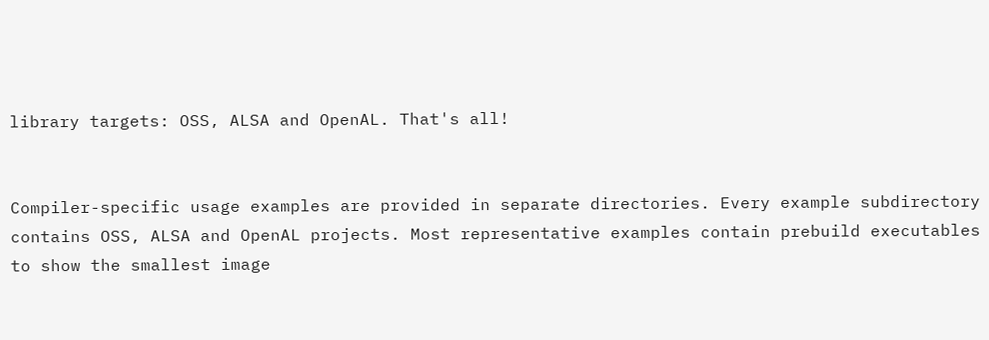library targets: OSS, ALSA and OpenAL. That's all!


Compiler-specific usage examples are provided in separate directories. Every example subdirectory contains OSS, ALSA and OpenAL projects. Most representative examples contain prebuild executables to show the smallest image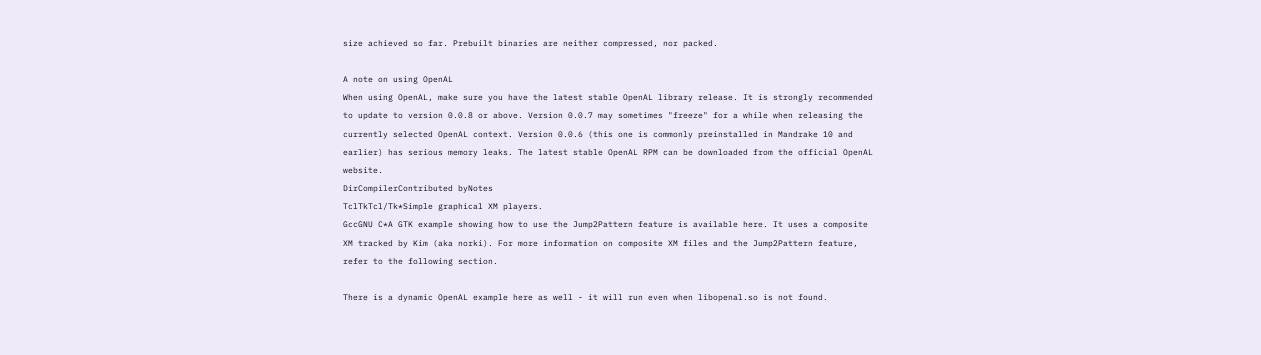size achieved so far. Prebuilt binaries are neither compressed, nor packed.

A note on using OpenAL
When using OpenAL, make sure you have the latest stable OpenAL library release. It is strongly recommended to update to version 0.0.8 or above. Version 0.0.7 may sometimes "freeze" for a while when releasing the currently selected OpenAL context. Version 0.0.6 (this one is commonly preinstalled in Mandrake 10 and earlier) has serious memory leaks. The latest stable OpenAL RPM can be downloaded from the official OpenAL website.
DirCompilerContributed byNotes
TclTkTcl/Tk*Simple graphical XM players.
GccGNU C*A GTK example showing how to use the Jump2Pattern feature is available here. It uses a composite XM tracked by Kim (aka norki). For more information on composite XM files and the Jump2Pattern feature, refer to the following section.

There is a dynamic OpenAL example here as well - it will run even when libopenal.so is not found.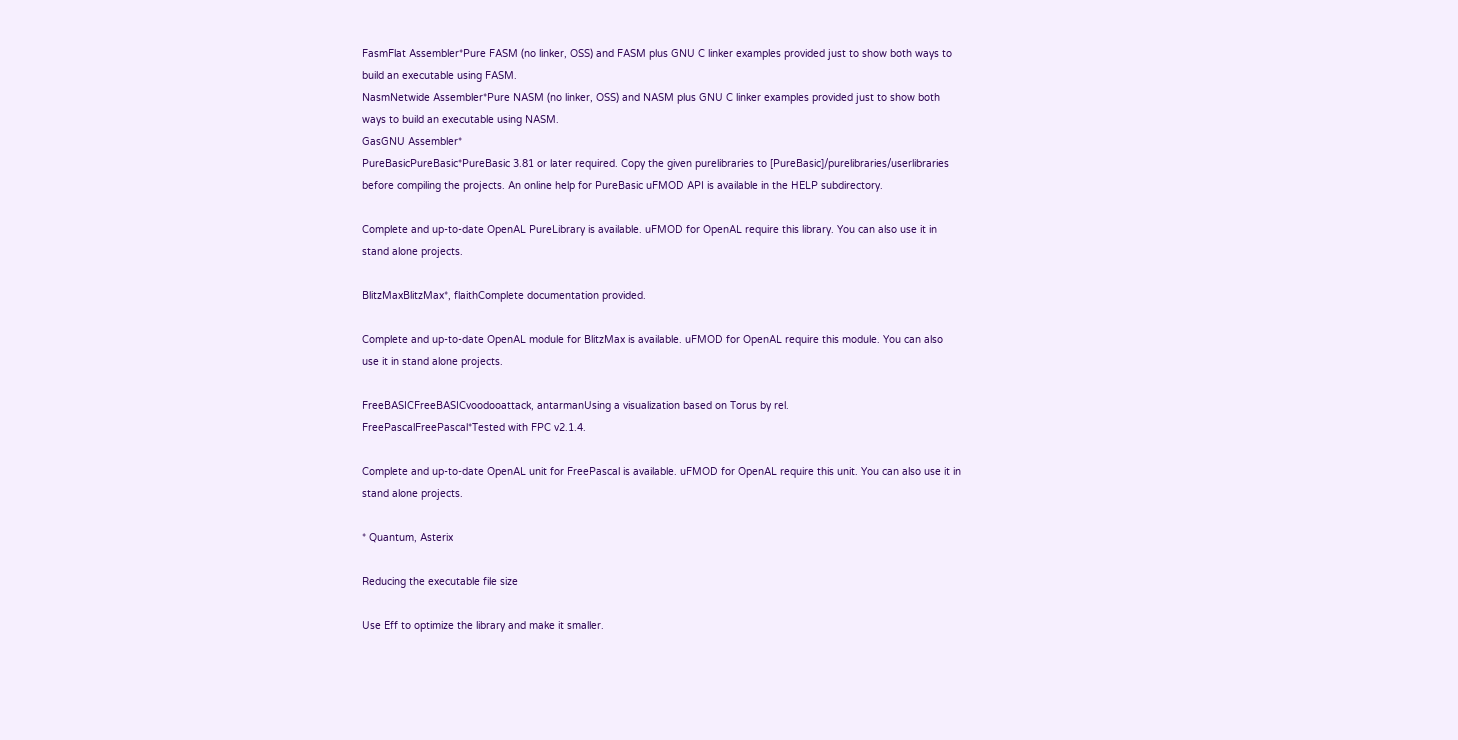FasmFlat Assembler*Pure FASM (no linker, OSS) and FASM plus GNU C linker examples provided just to show both ways to build an executable using FASM.
NasmNetwide Assembler*Pure NASM (no linker, OSS) and NASM plus GNU C linker examples provided just to show both ways to build an executable using NASM.
GasGNU Assembler*
PureBasicPureBasic*PureBasic 3.81 or later required. Copy the given purelibraries to [PureBasic]/purelibraries/userlibraries before compiling the projects. An online help for PureBasic uFMOD API is available in the HELP subdirectory.

Complete and up-to-date OpenAL PureLibrary is available. uFMOD for OpenAL require this library. You can also use it in stand alone projects.

BlitzMaxBlitzMax*, flaithComplete documentation provided.

Complete and up-to-date OpenAL module for BlitzMax is available. uFMOD for OpenAL require this module. You can also use it in stand alone projects.

FreeBASICFreeBASICvoodooattack, antarmanUsing a visualization based on Torus by rel.
FreePascalFreePascal*Tested with FPC v2.1.4.

Complete and up-to-date OpenAL unit for FreePascal is available. uFMOD for OpenAL require this unit. You can also use it in stand alone projects.

* Quantum, Asterix

Reducing the executable file size

Use Eff to optimize the library and make it smaller.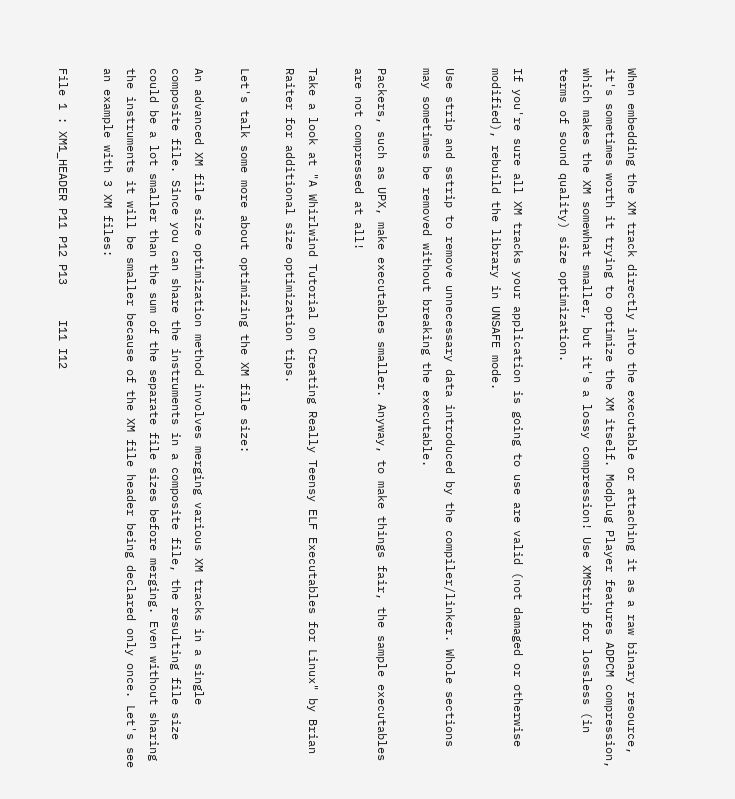When embedding the XM track directly into the executable or attaching it as a raw binary resource, it's sometimes worth it trying to optimize the XM itself. Modplug Player features ADPCM compression, which makes the XM somewhat smaller, but it's a lossy compression! Use XMStrip for lossless (in terms of sound quality) size optimization.

If you're sure all XM tracks your application is going to use are valid (not damaged or otherwise modified), rebuild the library in UNSAFE mode.

Use strip and sstrip to remove unnecessary data introduced by the compiler/linker. Whole sections may sometimes be removed without breaking the executable.

Packers, such as UPX, make executables smaller. Anyway, to make things fair, the sample executables are not compressed at all!

Take a look at "A Whirlwind Tutorial on Creating Really Teensy ELF Executables for Linux" by Brian Raiter for additional size optimization tips.

Let's talk some more about optimizing the XM file size:

An advanced XM file size optimization method involves merging various XM tracks in a single composite file. Since you can share the instruments in a composite file, the resulting file size could be a lot smaller than the sum of the separate file sizes before merging. Even without sharing the instruments it will be smaller because of the XM file header being declared only once. Let's see an example with 3 XM files:

File 1 : XM1_HEADER P11 P12 P13     I11 I12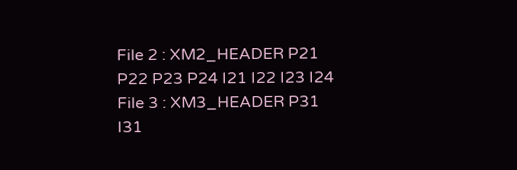File 2 : XM2_HEADER P21 P22 P23 P24 I21 I22 I23 I24
File 3 : XM3_HEADER P31             I31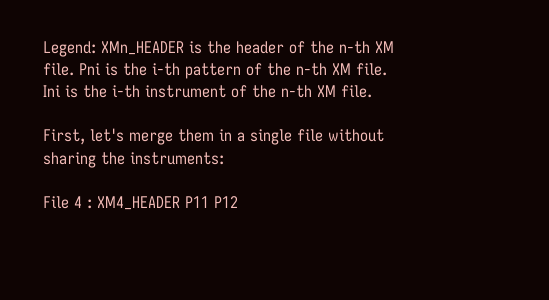Legend: XMn_HEADER is the header of the n-th XM file. Pni is the i-th pattern of the n-th XM file. Ini is the i-th instrument of the n-th XM file.

First, let's merge them in a single file without sharing the instruments:

File 4 : XM4_HEADER P11 P12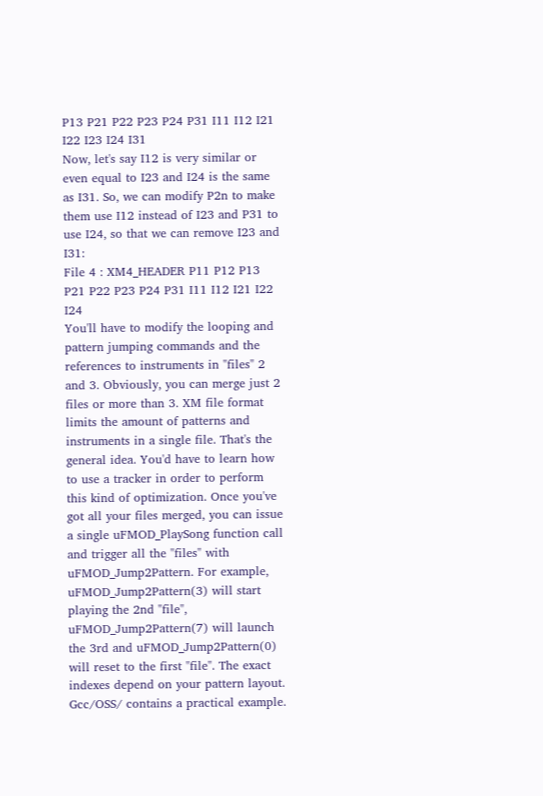P13 P21 P22 P23 P24 P31 I11 I12 I21 I22 I23 I24 I31
Now, let's say I12 is very similar or even equal to I23 and I24 is the same as I31. So, we can modify P2n to make them use I12 instead of I23 and P31 to use I24, so that we can remove I23 and I31:
File 4 : XM4_HEADER P11 P12 P13 P21 P22 P23 P24 P31 I11 I12 I21 I22 I24
You'll have to modify the looping and pattern jumping commands and the references to instruments in "files" 2 and 3. Obviously, you can merge just 2 files or more than 3. XM file format limits the amount of patterns and instruments in a single file. That's the general idea. You'd have to learn how to use a tracker in order to perform this kind of optimization. Once you've got all your files merged, you can issue a single uFMOD_PlaySong function call and trigger all the "files" with uFMOD_Jump2Pattern. For example, uFMOD_Jump2Pattern(3) will start playing the 2nd "file", uFMOD_Jump2Pattern(7) will launch the 3rd and uFMOD_Jump2Pattern(0) will reset to the first "file". The exact indexes depend on your pattern layout. Gcc/OSS/ contains a practical example.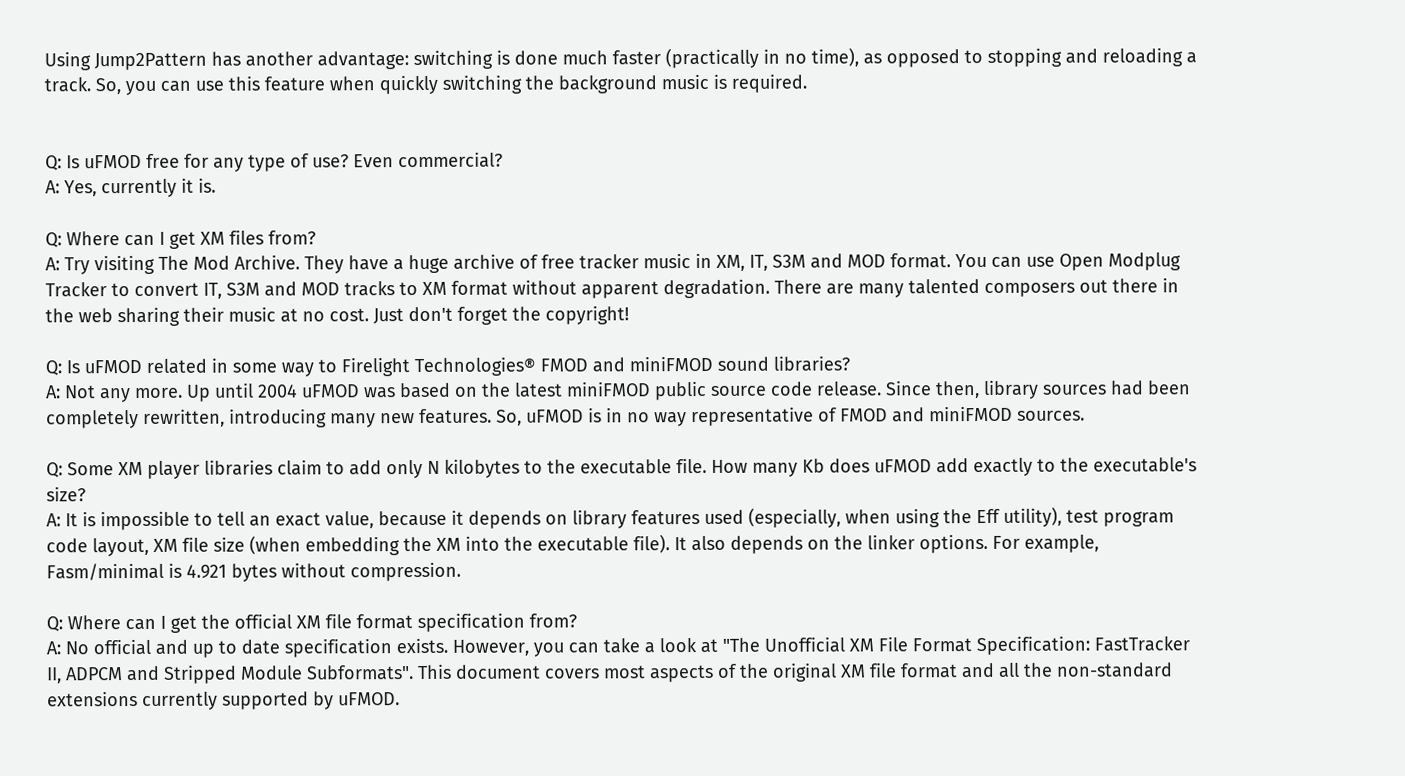Using Jump2Pattern has another advantage: switching is done much faster (practically in no time), as opposed to stopping and reloading a track. So, you can use this feature when quickly switching the background music is required.


Q: Is uFMOD free for any type of use? Even commercial?
A: Yes, currently it is.

Q: Where can I get XM files from?
A: Try visiting The Mod Archive. They have a huge archive of free tracker music in XM, IT, S3M and MOD format. You can use Open Modplug Tracker to convert IT, S3M and MOD tracks to XM format without apparent degradation. There are many talented composers out there in the web sharing their music at no cost. Just don't forget the copyright!

Q: Is uFMOD related in some way to Firelight Technologies® FMOD and miniFMOD sound libraries?
A: Not any more. Up until 2004 uFMOD was based on the latest miniFMOD public source code release. Since then, library sources had been completely rewritten, introducing many new features. So, uFMOD is in no way representative of FMOD and miniFMOD sources.

Q: Some XM player libraries claim to add only N kilobytes to the executable file. How many Kb does uFMOD add exactly to the executable's size?
A: It is impossible to tell an exact value, because it depends on library features used (especially, when using the Eff utility), test program code layout, XM file size (when embedding the XM into the executable file). It also depends on the linker options. For example, Fasm/minimal is 4.921 bytes without compression.

Q: Where can I get the official XM file format specification from?
A: No official and up to date specification exists. However, you can take a look at "The Unofficial XM File Format Specification: FastTracker II, ADPCM and Stripped Module Subformats". This document covers most aspects of the original XM file format and all the non-standard extensions currently supported by uFMOD.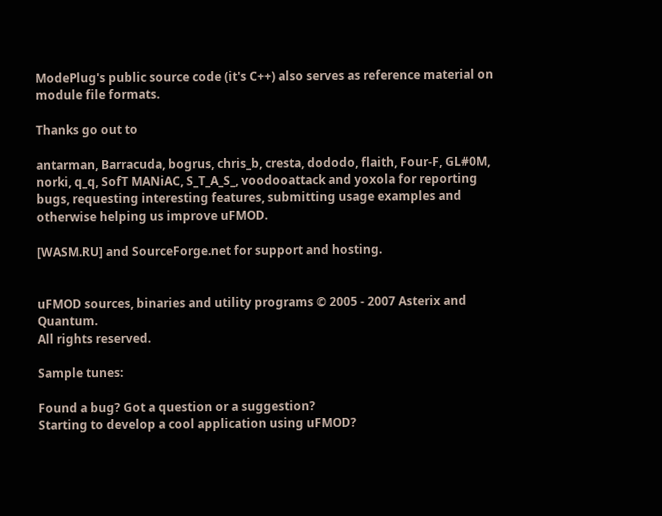ModePlug's public source code (it's C++) also serves as reference material on module file formats.

Thanks go out to

antarman, Barracuda, bogrus, chris_b, cresta, dododo, flaith, Four-F, GL#0M, norki, q_q, SofT MANiAC, S_T_A_S_, voodooattack and yoxola for reporting bugs, requesting interesting features, submitting usage examples and otherwise helping us improve uFMOD.

[WASM.RU] and SourceForge.net for support and hosting.


uFMOD sources, binaries and utility programs © 2005 - 2007 Asterix and Quantum.
All rights reserved.

Sample tunes:

Found a bug? Got a question or a suggestion?
Starting to develop a cool application using uFMOD?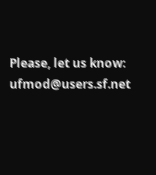Please, let us know: ufmod@users.sf.net